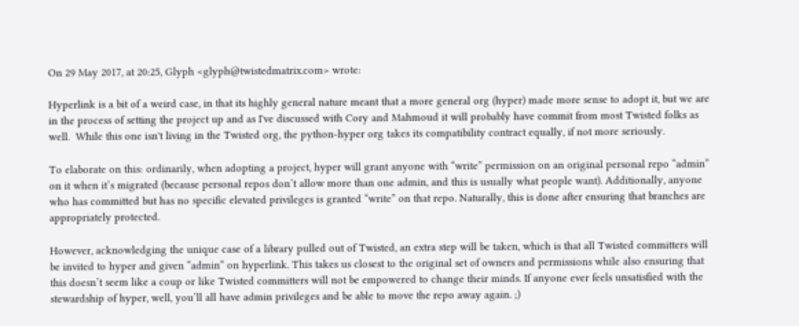On 29 May 2017, at 20:25, Glyph <glyph@twistedmatrix.com> wrote:

Hyperlink is a bit of a weird case, in that its highly general nature meant that a more general org (hyper) made more sense to adopt it, but we are in the process of setting the project up and as I've discussed with Cory and Mahmoud it will probably have commit from most Twisted folks as well.  While this one isn't living in the Twisted org, the python-hyper org takes its compatibility contract equally, if not more seriously.

To elaborate on this: ordinarily, when adopting a project, hyper will grant anyone with “write” permission on an original personal repo “admin” on it when it’s migrated (because personal repos don’t allow more than one admin, and this is usually what people want). Additionally, anyone who has committed but has no specific elevated privileges is granted “write” on that repo. Naturally, this is done after ensuring that branches are appropriately protected.

However, acknowledging the unique case of a library pulled out of Twisted, an extra step will be taken, which is that all Twisted committers will be invited to hyper and given “admin” on hyperlink. This takes us closest to the original set of owners and permissions while also ensuring that this doesn’t seem like a coup or like Twisted committers will not be empowered to change their minds. If anyone ever feels unsatisfied with the stewardship of hyper, well, you’ll all have admin privileges and be able to move the repo away again. ;)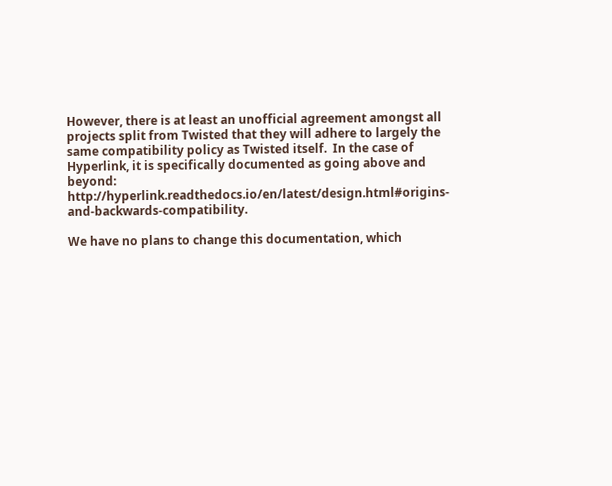However, there is at least an unofficial agreement amongst all projects split from Twisted that they will adhere to largely the same compatibility policy as Twisted itself.  In the case of Hyperlink, it is specifically documented as going above and beyond: http://hyperlink.readthedocs.io/en/latest/design.html#origins-and-backwards-compatibility.

We have no plans to change this documentation, which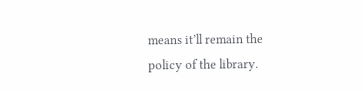means it’ll remain the policy of the library.